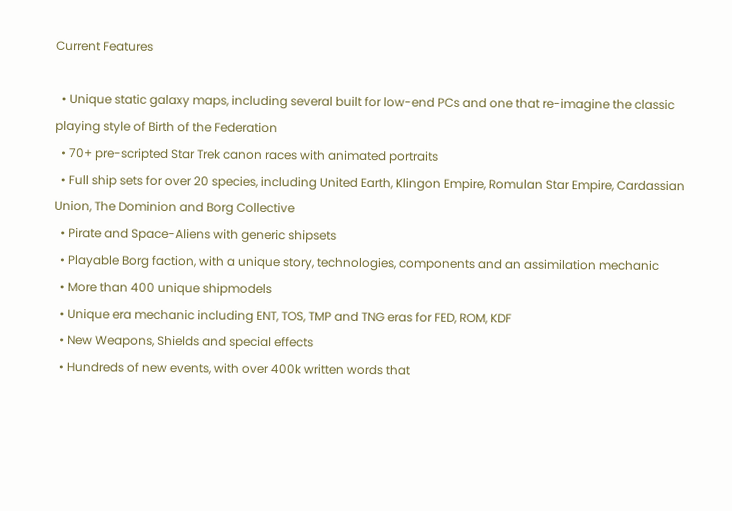Current Features

  • Unique static galaxy maps, including several built for low-end PCs and one that re-imagine the classic playing style of Birth of the Federation
  • 70+ pre-scripted Star Trek canon races with animated portraits
  • Full ship sets for over 20 species, including United Earth, Klingon Empire, Romulan Star Empire, Cardassian Union, The Dominion and Borg Collective
  • Pirate and Space-Aliens with generic shipsets
  • Playable Borg faction, with a unique story, technologies, components and an assimilation mechanic
  • More than 400 unique shipmodels
  • Unique era mechanic including ENT, TOS, TMP and TNG eras for FED, ROM, KDF
  • New Weapons, Shields and special effects
  • Hundreds of new events, with over 400k written words that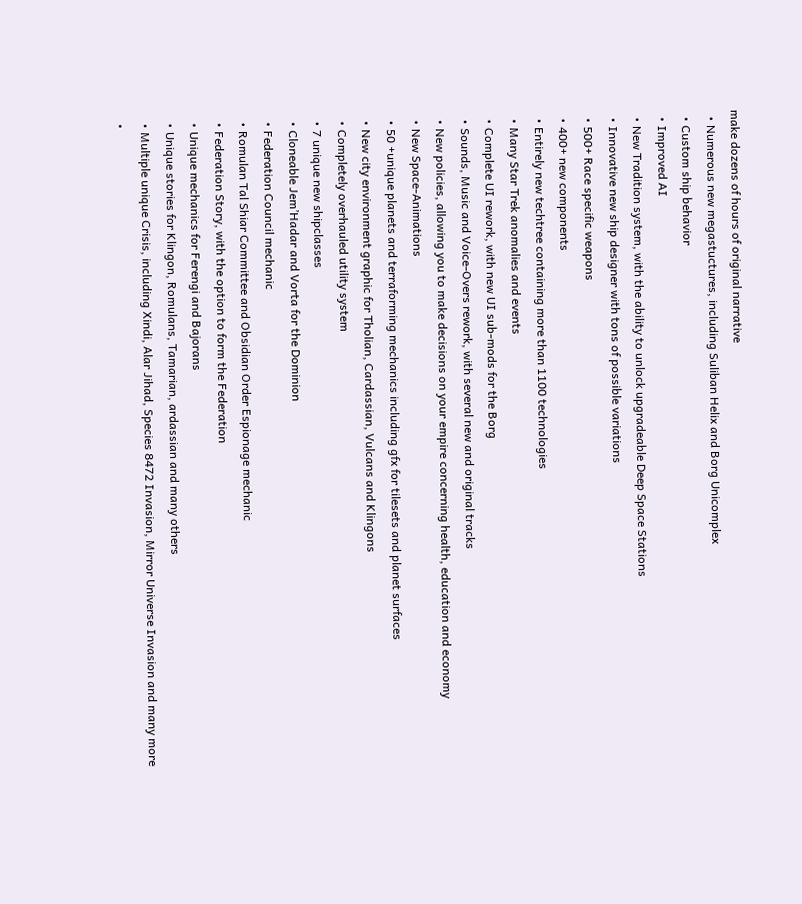make dozens of hours of original narrative
  • Numerous new megastuctures, including Suliban Helix and Borg Unicomplex
  • Custom ship behavior
  • Improved AI
  • New Tradition system, with the ability to unlock upgradeable Deep Space Stations
  • Innovative new ship designer with tons of possible variations
  • 500+ Race specific weapons
  • 400+ new components
  • Entirely new techtree containing more than 1100 technologies
  • Many Star Trek anomalies and events
  • Complete UI rework, with new UI sub-mods for the Borg
  • Sounds, Music and Voice-Overs rework, with several new and original tracks
  • New policies, allowing you to make decisions on your empire concerning health, education and economy
  • New Space-Animations
  • 50 +unique planets and terraforming mechanics including gfx for tilesets and planet surfaces
  • New city environment graphic for Tholian, Cardassian, Vulcans and Klingons
  • Completely overhauled utility system
  • 7 unique new shipclasses
  • Cloneable Jem’Hadar and Vorta for the Dominion
  • Federation Council mechanic
  • Romulan Tal Shiar Committee and Obsidian Order Espionage mechanic
  • Federation Story, with the option to form the Federation
  • Unique mechanics for Ferengi and Bajorans
  • Unique stories for Klingon, Romulans, Tamarian, ardassian and many others
  • Multiple unique Crisis, including Xindi, Alar Jihad, Species 8472 Invasion, Mirror Universe Invasion and many more
  •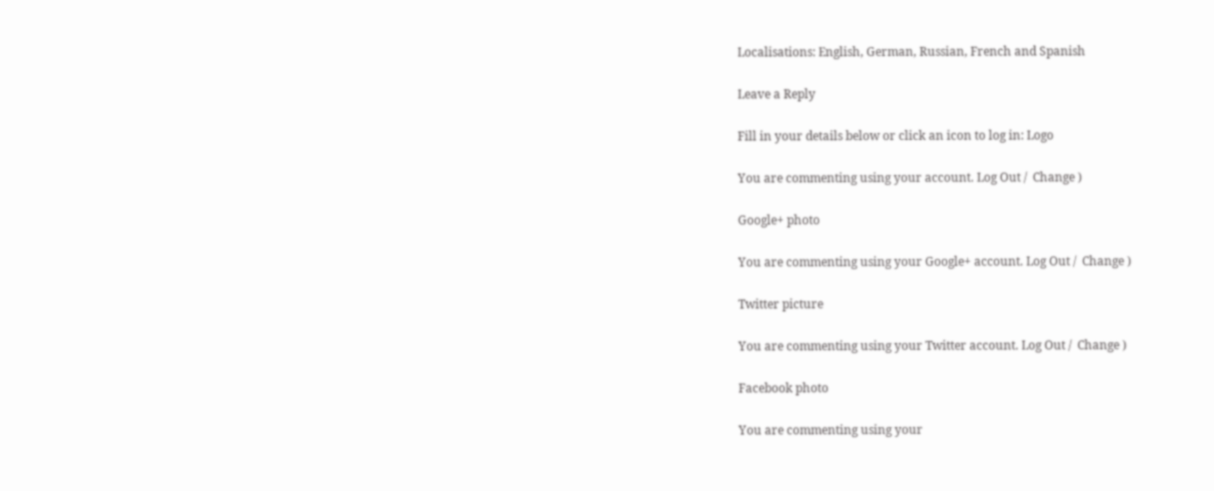Localisations: English, German, Russian, French and Spanish

Leave a Reply

Fill in your details below or click an icon to log in: Logo

You are commenting using your account. Log Out /  Change )

Google+ photo

You are commenting using your Google+ account. Log Out /  Change )

Twitter picture

You are commenting using your Twitter account. Log Out /  Change )

Facebook photo

You are commenting using your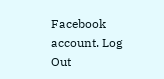Facebook account. Log Out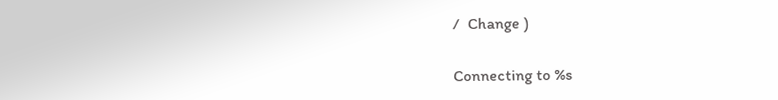/  Change )


Connecting to %s